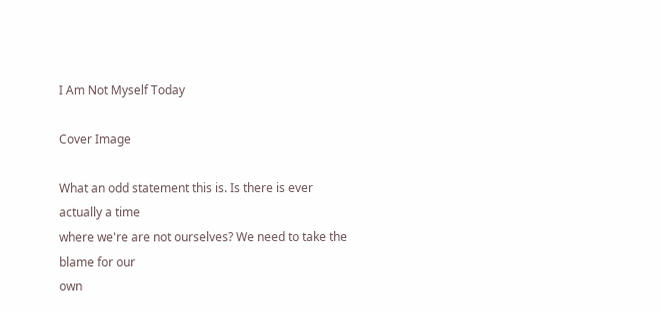I Am Not Myself Today

Cover Image

What an odd statement this is. Is there is ever actually a time
where we're are not ourselves? We need to take the blame for our
own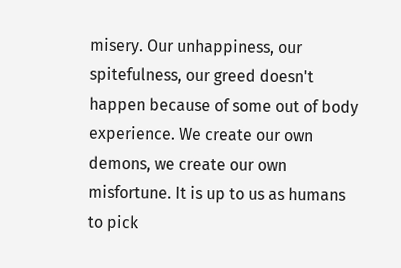misery. Our unhappiness, our spitefulness, our greed doesn't
happen because of some out of body experience. We create our own
demons, we create our own misfortune. It is up to us as humans
to pick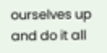ourselves up and do it all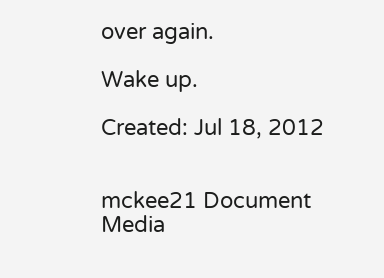over again.

Wake up.

Created: Jul 18, 2012


mckee21 Document Media